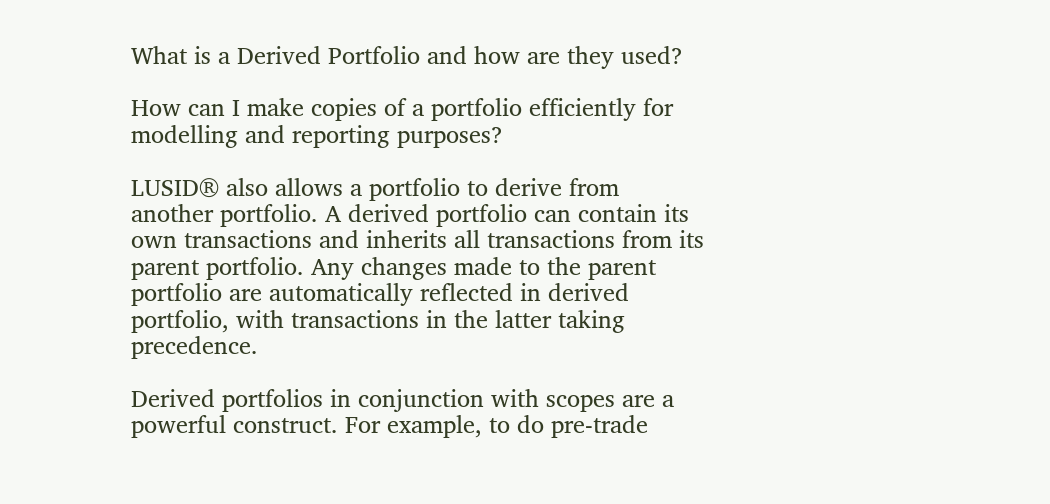What is a Derived Portfolio and how are they used?

How can I make copies of a portfolio efficiently for modelling and reporting purposes?

LUSID® also allows a portfolio to derive from another portfolio. A derived portfolio can contain its own transactions and inherits all transactions from its parent portfolio. Any changes made to the parent portfolio are automatically reflected in derived portfolio, with transactions in the latter taking precedence.

Derived portfolios in conjunction with scopes are a powerful construct. For example, to do pre-trade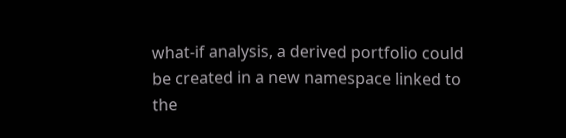what-if analysis, a derived portfolio could be created in a new namespace linked to the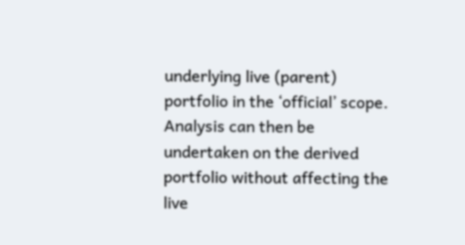underlying live (parent) portfolio in the ‘official’ scope. Analysis can then be undertaken on the derived portfolio without affecting the live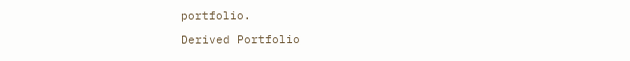portfolio.

Derived Portfolio